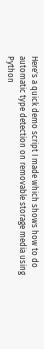Here's a quick demo script I made which shows how to do automatic type detection on removable storage media using Python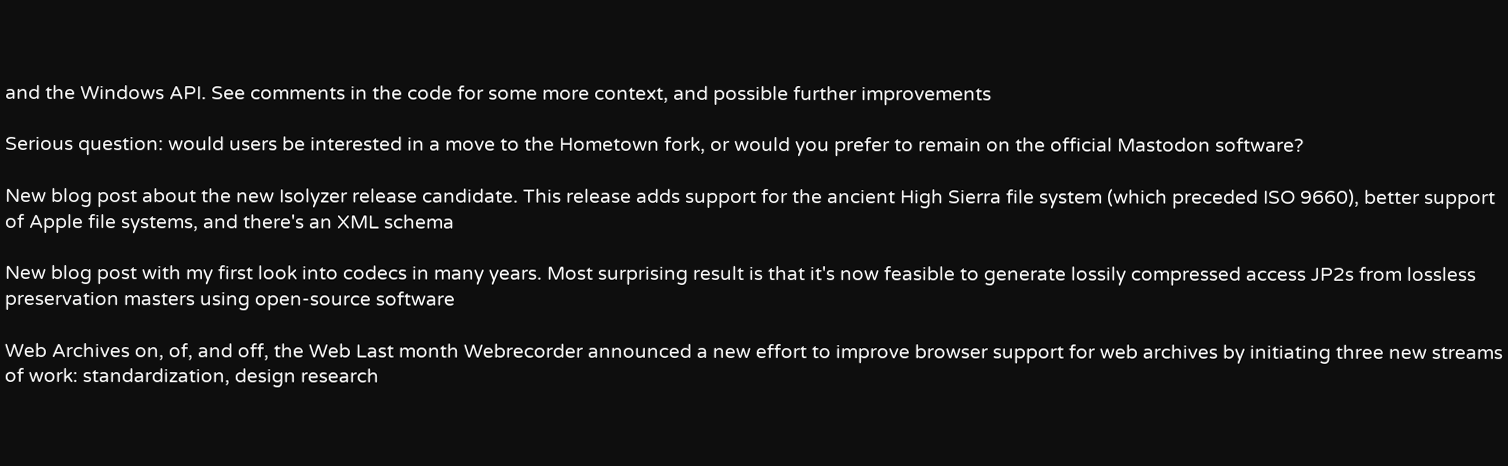and the Windows API. See comments in the code for some more context, and possible further improvements

Serious question: would users be interested in a move to the Hometown fork, or would you prefer to remain on the official Mastodon software?

New blog post about the new Isolyzer release candidate. This release adds support for the ancient High Sierra file system (which preceded ISO 9660), better support of Apple file systems, and there's an XML schema

New blog post with my first look into codecs in many years. Most surprising result is that it's now feasible to generate lossily compressed access JP2s from lossless preservation masters using open-source software

Web Archives on, of, and off, the Web Last month Webrecorder announced a new effort to improve browser support for web archives by initiating three new streams of work: standardization, design research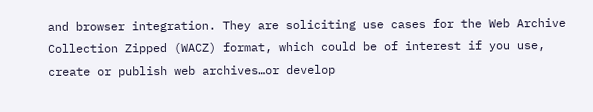and browser integration. They are soliciting use cases for the Web Archive Collection Zipped (WACZ) format, which could be of interest if you use, create or publish web archives…or develop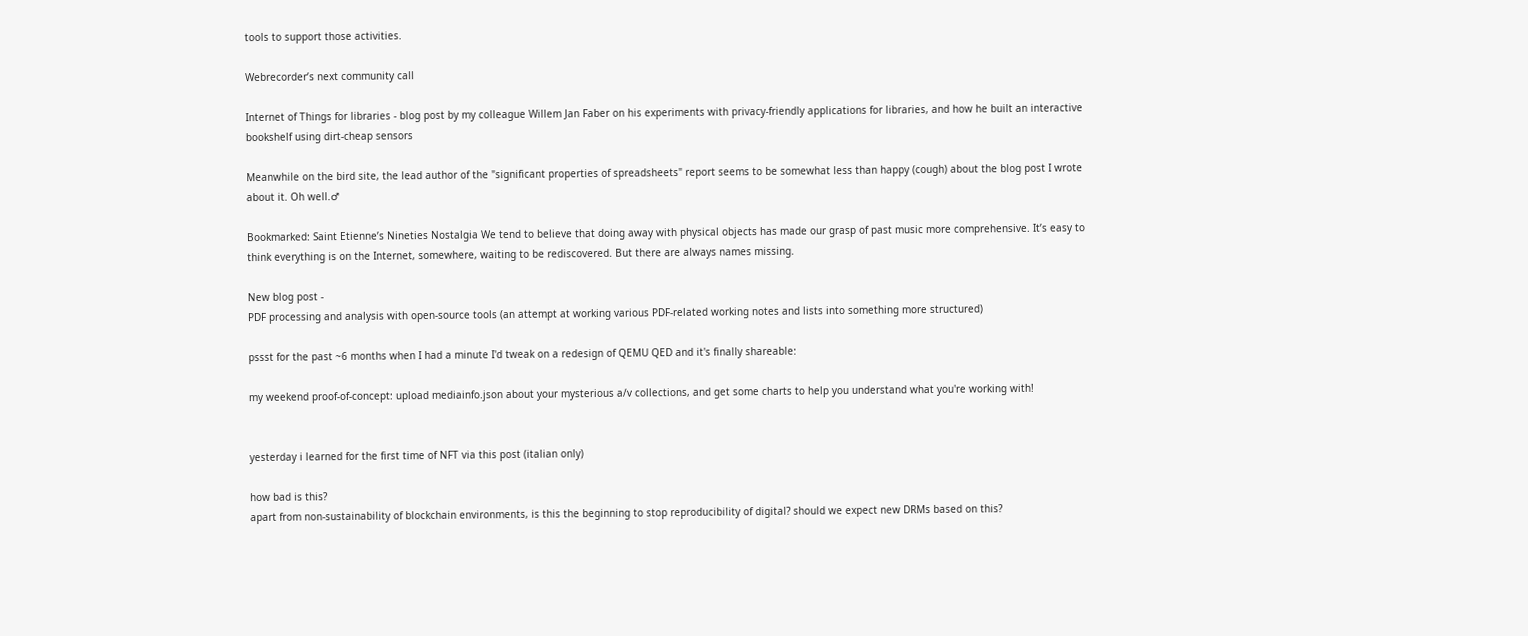tools to support those activities.

Webrecorder’s next community call

Internet of Things for libraries - blog post by my colleague Willem Jan Faber on his experiments with privacy-friendly applications for libraries, and how he built an interactive bookshelf using dirt-cheap sensors

Meanwhile on the bird site, the lead author of the "significant properties of spreadsheets" report seems to be somewhat less than happy (cough) about the blog post I wrote about it. Oh well.♂

Bookmarked: Saint Etienne’s Nineties Nostalgia We tend to believe that doing away with physical objects has made our grasp of past music more comprehensive. It’s easy to think everything is on the Internet, somewhere, waiting to be rediscovered. But there are always names missing.

New blog post -
PDF processing and analysis with open-source tools (an attempt at working various PDF-related working notes and lists into something more structured)

pssst for the past ~6 months when I had a minute I'd tweak on a redesign of QEMU QED and it's finally shareable:

my weekend proof-of-concept: upload mediainfo.json about your mysterious a/v collections, and get some charts to help you understand what you're working with!


yesterday i learned for the first time of NFT via this post (italian only)

how bad is this?
apart from non-sustainability of blockchain environments, is this the beginning to stop reproducibility of digital? should we expect new DRMs based on this?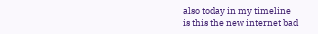also today in my timeline
is this the new internet bad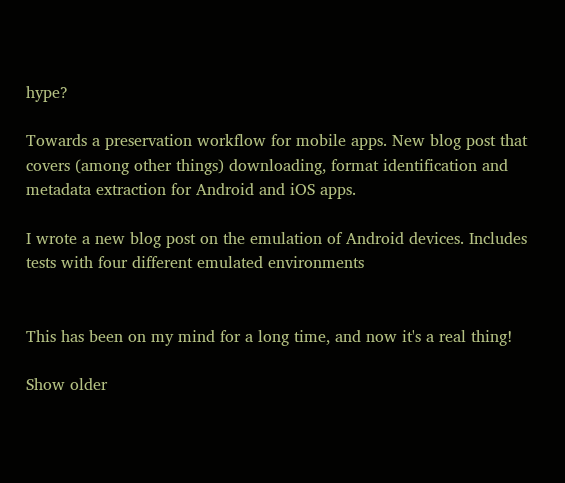hype?

Towards a preservation workflow for mobile apps. New blog post that covers (among other things) downloading, format identification and metadata extraction for Android and iOS apps.

I wrote a new blog post on the emulation of Android devices. Includes tests with four different emulated environments


This has been on my mind for a long time, and now it's a real thing!

Show older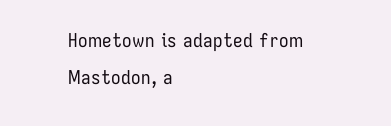Hometown is adapted from Mastodon, a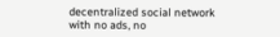decentralized social network with no ads, no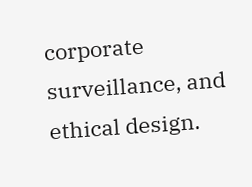corporate surveillance, and ethical design.